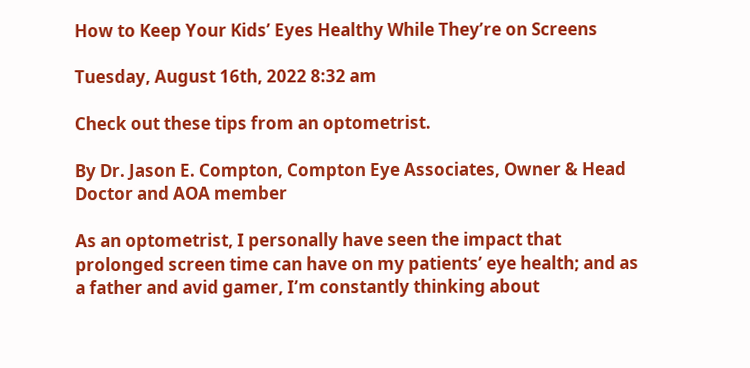How to Keep Your Kids’ Eyes Healthy While They’re on Screens

Tuesday, August 16th, 2022 8:32 am

Check out these tips from an optometrist.

By Dr. Jason E. Compton, Compton Eye Associates, Owner & Head Doctor and AOA member

As an optometrist, I personally have seen the impact that prolonged screen time can have on my patients’ eye health; and as a father and avid gamer, I’m constantly thinking about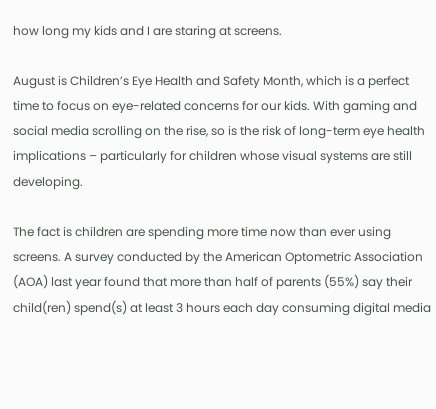how long my kids and I are staring at screens.

August is Children’s Eye Health and Safety Month, which is a perfect time to focus on eye-related concerns for our kids. With gaming and social media scrolling on the rise, so is the risk of long-term eye health implications – particularly for children whose visual systems are still developing.

The fact is children are spending more time now than ever using screens. A survey conducted by the American Optometric Association (AOA) last year found that more than half of parents (55%) say their child(ren) spend(s) at least 3 hours each day consuming digital media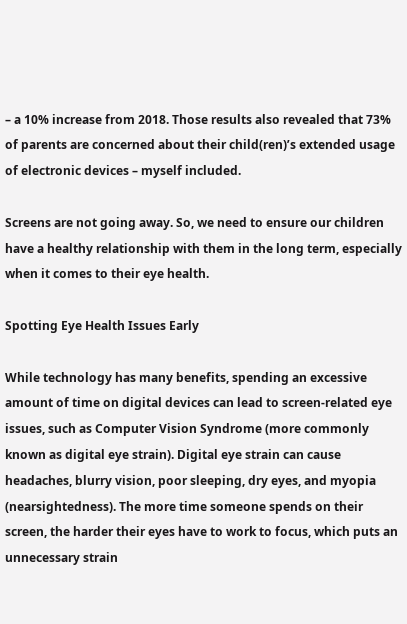– a 10% increase from 2018. Those results also revealed that 73% of parents are concerned about their child(ren)’s extended usage of electronic devices – myself included.

Screens are not going away. So, we need to ensure our children have a healthy relationship with them in the long term, especially when it comes to their eye health.

Spotting Eye Health Issues Early

While technology has many benefits, spending an excessive amount of time on digital devices can lead to screen-related eye issues, such as Computer Vision Syndrome (more commonly known as digital eye strain). Digital eye strain can cause headaches, blurry vision, poor sleeping, dry eyes, and myopia (nearsightedness). The more time someone spends on their screen, the harder their eyes have to work to focus, which puts an unnecessary strain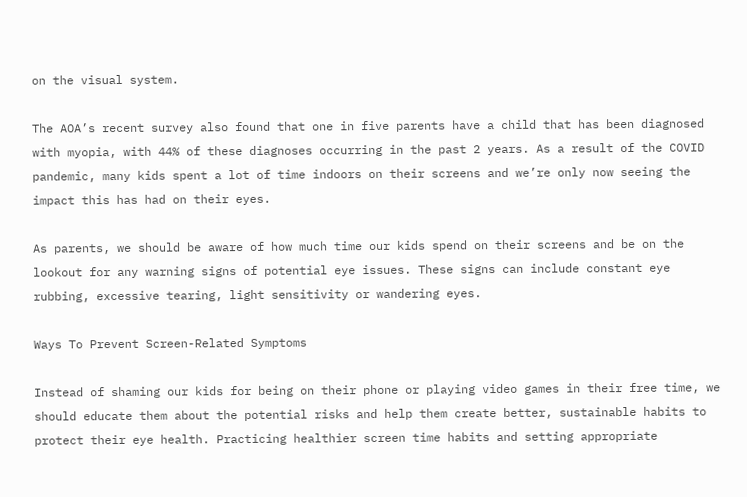on the visual system.

The AOA’s recent survey also found that one in five parents have a child that has been diagnosed with myopia, with 44% of these diagnoses occurring in the past 2 years. As a result of the COVID pandemic, many kids spent a lot of time indoors on their screens and we’re only now seeing the impact this has had on their eyes.

As parents, we should be aware of how much time our kids spend on their screens and be on the lookout for any warning signs of potential eye issues. These signs can include constant eye rubbing, excessive tearing, light sensitivity or wandering eyes.

Ways To Prevent Screen-Related Symptoms

Instead of shaming our kids for being on their phone or playing video games in their free time, we should educate them about the potential risks and help them create better, sustainable habits to protect their eye health. Practicing healthier screen time habits and setting appropriate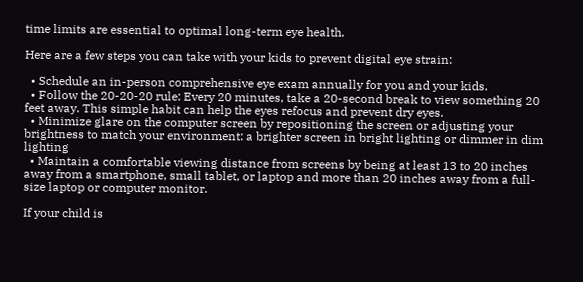time limits are essential to optimal long-term eye health.

Here are a few steps you can take with your kids to prevent digital eye strain:

  • Schedule an in-person comprehensive eye exam annually for you and your kids.
  • Follow the 20-20-20 rule: Every 20 minutes, take a 20-second break to view something 20 feet away. This simple habit can help the eyes refocus and prevent dry eyes.
  • Minimize glare on the computer screen by repositioning the screen or adjusting your brightness to match your environment: a brighter screen in bright lighting or dimmer in dim lighting
  • Maintain a comfortable viewing distance from screens by being at least 13 to 20 inches away from a smartphone, small tablet, or laptop and more than 20 inches away from a full-size laptop or computer monitor.

If your child is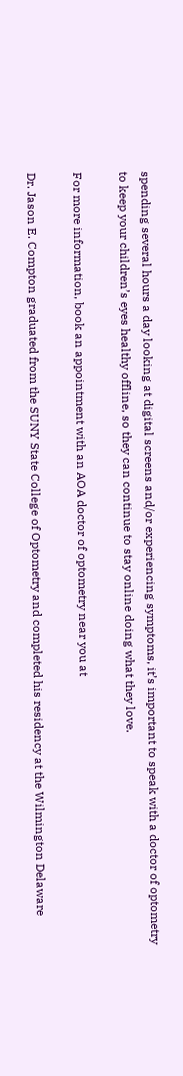spending several hours a day looking at digital screens and/or experiencing symptoms, it’s important to speak with a doctor of optometry to keep your children’s eyes healthy offline, so they can continue to stay online doing what they love.

For more information, book an appointment with an AOA doctor of optometry near you at

Dr. Jason E. Compton graduated from the SUNY State College of Optometry and completed his residency at the Wilmington Delaware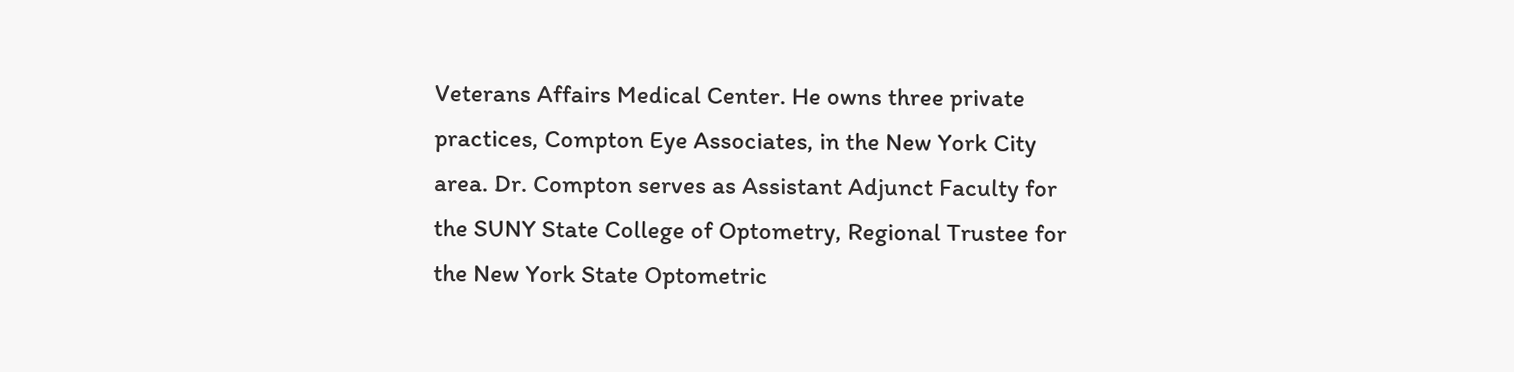Veterans Affairs Medical Center. He owns three private practices, Compton Eye Associates, in the New York City area. Dr. Compton serves as Assistant Adjunct Faculty for the SUNY State College of Optometry, Regional Trustee for the New York State Optometric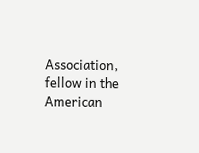Association, fellow in the American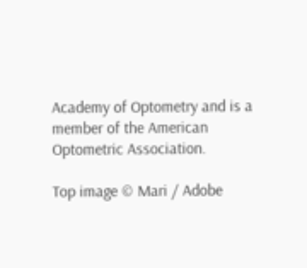Academy of Optometry and is a member of the American Optometric Association.

Top image © Mari / Adobe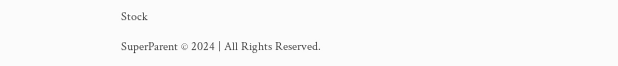Stock

SuperParent © 2024 | All Rights Reserved.